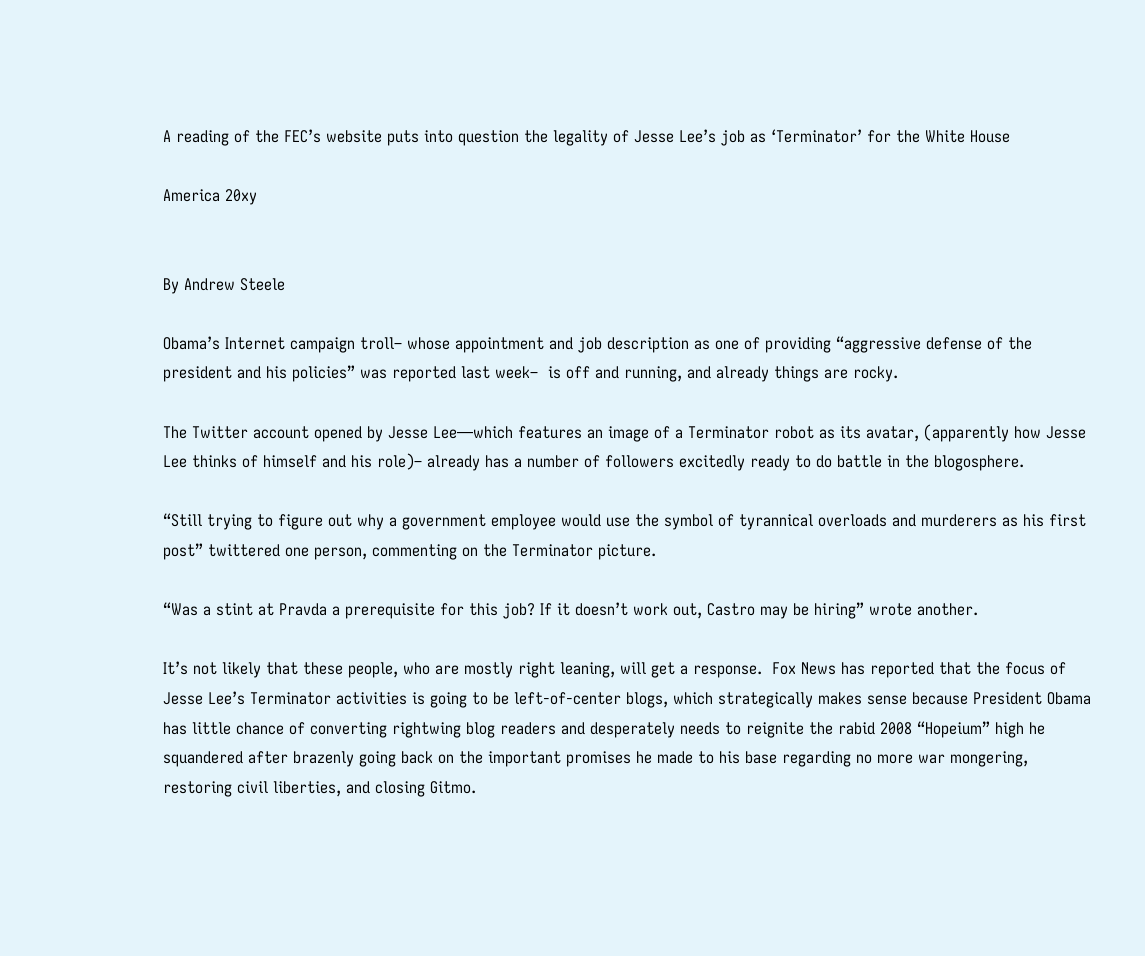A reading of the FEC’s website puts into question the legality of Jesse Lee’s job as ‘Terminator’ for the White House

America 20xy


By Andrew Steele

Obama’s Internet campaign troll– whose appointment and job description as one of providing “aggressive defense of the president and his policies” was reported last week–  is off and running, and already things are rocky.

The Twitter account opened by Jesse Lee—which features an image of a Terminator robot as its avatar, (apparently how Jesse Lee thinks of himself and his role)– already has a number of followers excitedly ready to do battle in the blogosphere.

“Still trying to figure out why a government employee would use the symbol of tyrannical overloads and murderers as his first post” twittered one person, commenting on the Terminator picture.

“Was a stint at Pravda a prerequisite for this job? If it doesn’t work out, Castro may be hiring” wrote another.

It’s not likely that these people, who are mostly right leaning, will get a response.  Fox News has reported that the focus of Jesse Lee’s Terminator activities is going to be left-of-center blogs, which strategically makes sense because President Obama has little chance of converting rightwing blog readers and desperately needs to reignite the rabid 2008 “Hopeium” high he squandered after brazenly going back on the important promises he made to his base regarding no more war mongering, restoring civil liberties, and closing Gitmo.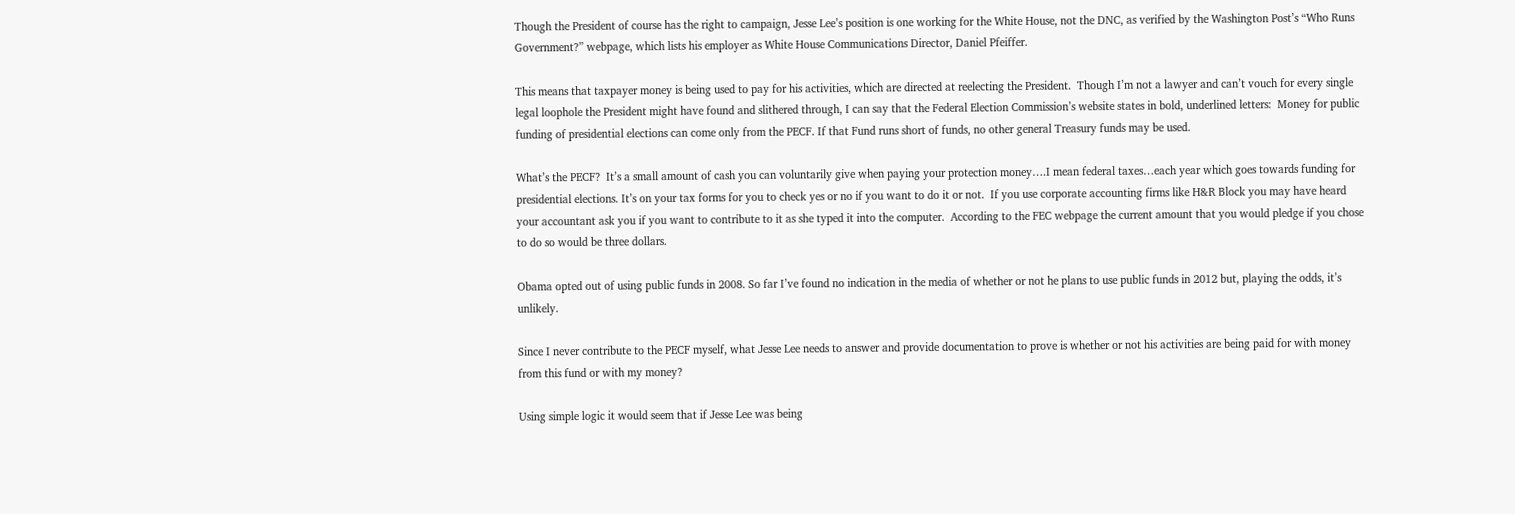Though the President of course has the right to campaign, Jesse Lee’s position is one working for the White House, not the DNC, as verified by the Washington Post’s “Who Runs Government?” webpage, which lists his employer as White House Communications Director, Daniel Pfeiffer.

This means that taxpayer money is being used to pay for his activities, which are directed at reelecting the President.  Though I’m not a lawyer and can’t vouch for every single legal loophole the President might have found and slithered through, I can say that the Federal Election Commission’s website states in bold, underlined letters:  Money for public funding of presidential elections can come only from the PECF. If that Fund runs short of funds, no other general Treasury funds may be used.

What’s the PECF?  It’s a small amount of cash you can voluntarily give when paying your protection money….I mean federal taxes…each year which goes towards funding for presidential elections. It’s on your tax forms for you to check yes or no if you want to do it or not.  If you use corporate accounting firms like H&R Block you may have heard your accountant ask you if you want to contribute to it as she typed it into the computer.  According to the FEC webpage the current amount that you would pledge if you chose to do so would be three dollars.

Obama opted out of using public funds in 2008. So far I’ve found no indication in the media of whether or not he plans to use public funds in 2012 but, playing the odds, it’s unlikely.

Since I never contribute to the PECF myself, what Jesse Lee needs to answer and provide documentation to prove is whether or not his activities are being paid for with money from this fund or with my money?

Using simple logic it would seem that if Jesse Lee was being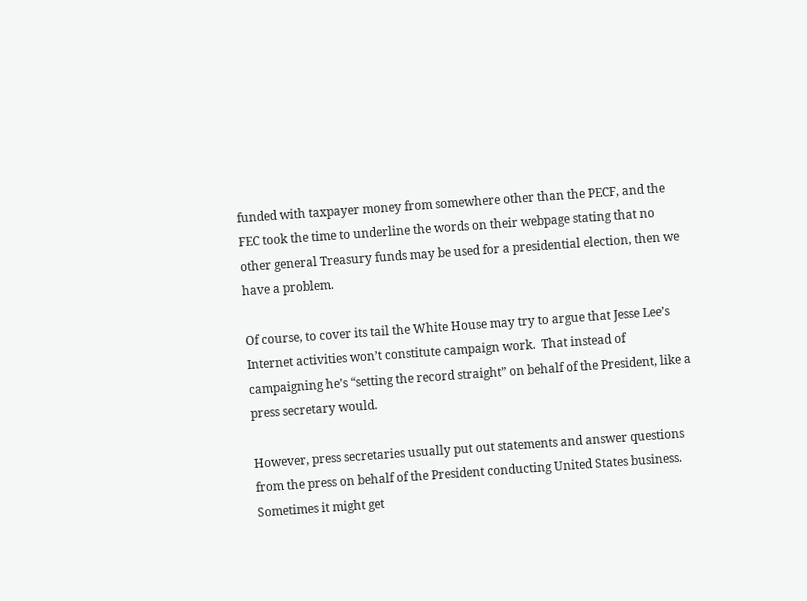funded with taxpayer money from somewhere other than the PECF, and the FEC took the time to underline the words on their webpage stating that no other general Treasury funds may be used for a presidential election, then we have a problem.

Of course, to cover its tail the White House may try to argue that Jesse Lee’s Internet activities won’t constitute campaign work.  That instead of campaigning he’s “setting the record straight” on behalf of the President, like a press secretary would.

However, press secretaries usually put out statements and answer questions from the press on behalf of the President conducting United States business.  Sometimes it might get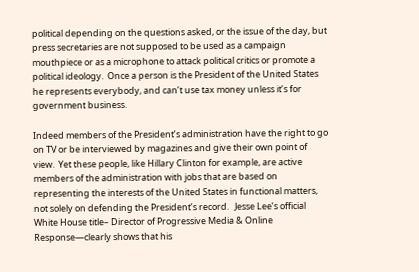political depending on the questions asked, or the issue of the day, but press secretaries are not supposed to be used as a campaign mouthpiece or as a microphone to attack political critics or promote a political ideology.  Once a person is the President of the United States he represents everybody, and can’t use tax money unless it’s for government business.

Indeed members of the President’s administration have the right to go on TV or be interviewed by magazines and give their own point of view.  Yet these people, like Hillary Clinton for example, are active members of the administration with jobs that are based on representing the interests of the United States in functional matters, not solely on defending the President’s record.   Jesse Lee’s official White House title– Director of Progressive Media & Online Response—clearly shows that his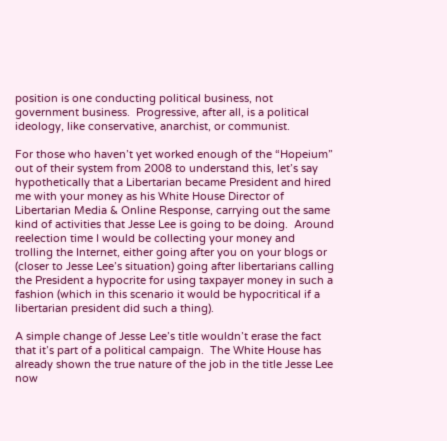position is one conducting political business, not government business.  Progressive, after all, is a political ideology, like conservative, anarchist, or communist.

For those who haven’t yet worked enough of the “Hopeium” out of their system from 2008 to understand this, let’s say hypothetically that a Libertarian became President and hired me with your money as his White House Director of Libertarian Media & Online Response, carrying out the same kind of activities that Jesse Lee is going to be doing.  Around reelection time I would be collecting your money and trolling the Internet, either going after you on your blogs or (closer to Jesse Lee’s situation) going after libertarians calling the President a hypocrite for using taxpayer money in such a fashion (which in this scenario it would be hypocritical if a libertarian president did such a thing).

A simple change of Jesse Lee’s title wouldn’t erase the fact that it’s part of a political campaign.  The White House has already shown the true nature of the job in the title Jesse Lee now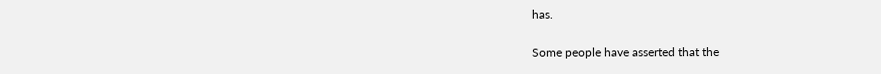has.

Some people have asserted that the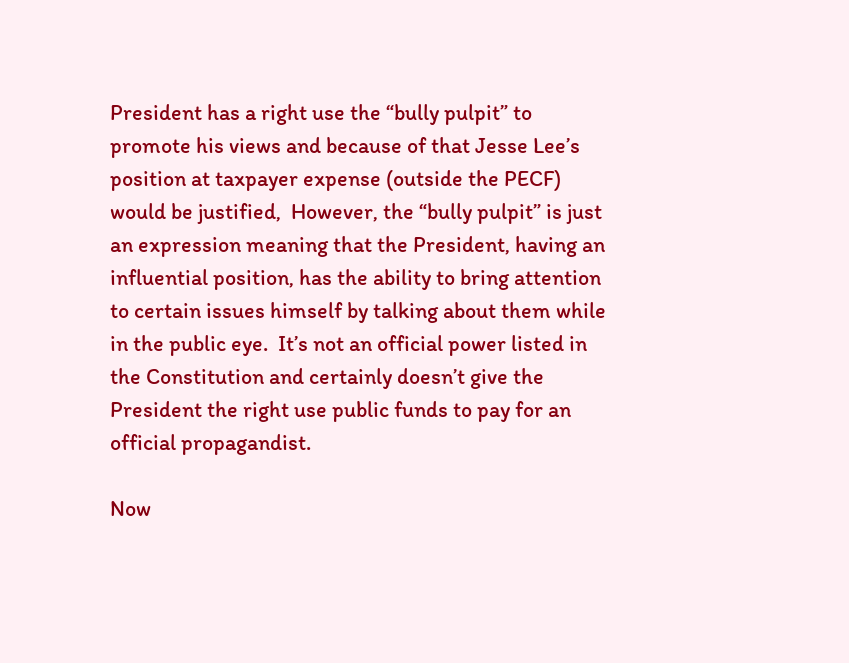President has a right use the “bully pulpit” to promote his views and because of that Jesse Lee’s position at taxpayer expense (outside the PECF) would be justified,  However, the “bully pulpit” is just an expression meaning that the President, having an influential position, has the ability to bring attention to certain issues himself by talking about them while in the public eye.  It’s not an official power listed in the Constitution and certainly doesn’t give the President the right use public funds to pay for an official propagandist.

Now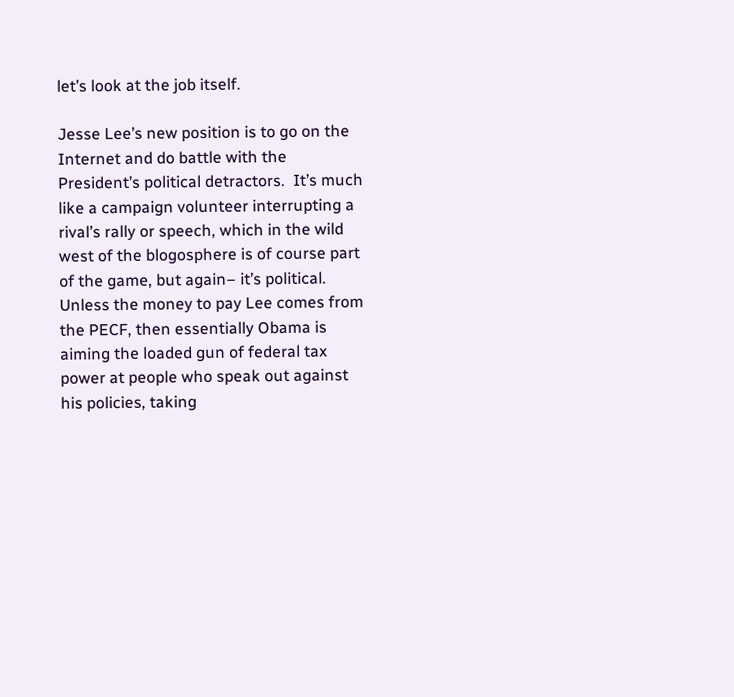let’s look at the job itself.

Jesse Lee’s new position is to go on the Internet and do battle with the President’s political detractors.  It’s much like a campaign volunteer interrupting a rival’s rally or speech, which in the wild west of the blogosphere is of course part of the game, but again– it’s political.  Unless the money to pay Lee comes from the PECF, then essentially Obama is aiming the loaded gun of federal tax power at people who speak out against his policies, taking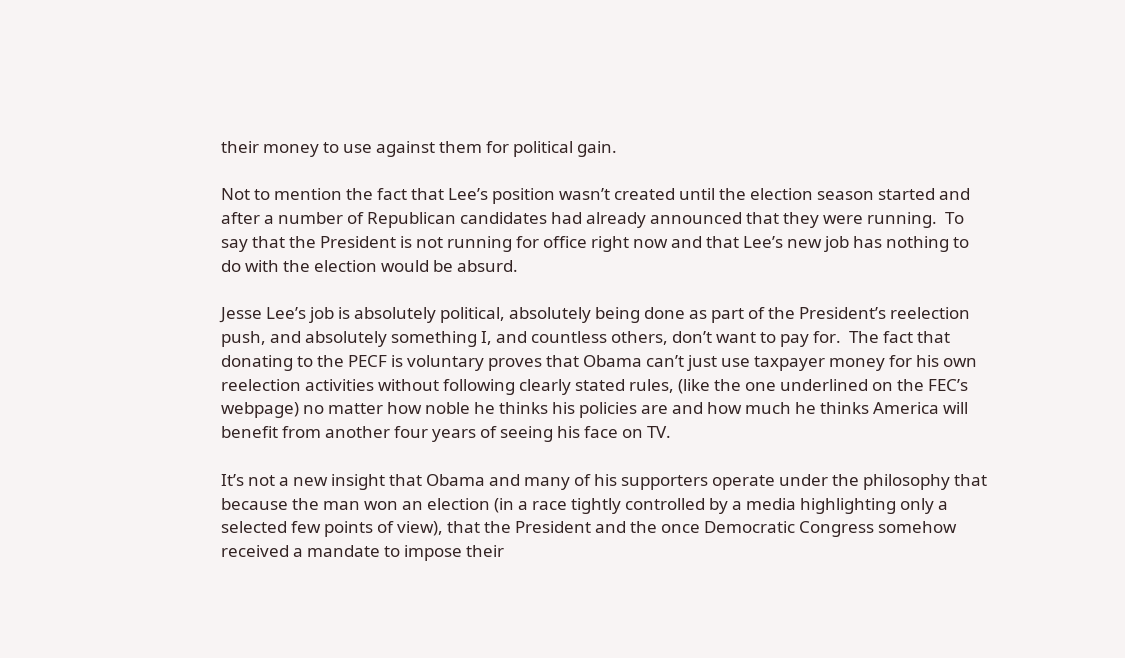their money to use against them for political gain.

Not to mention the fact that Lee’s position wasn’t created until the election season started and after a number of Republican candidates had already announced that they were running.  To say that the President is not running for office right now and that Lee’s new job has nothing to do with the election would be absurd.

Jesse Lee’s job is absolutely political, absolutely being done as part of the President’s reelection push, and absolutely something I, and countless others, don’t want to pay for.  The fact that donating to the PECF is voluntary proves that Obama can’t just use taxpayer money for his own reelection activities without following clearly stated rules, (like the one underlined on the FEC’s webpage) no matter how noble he thinks his policies are and how much he thinks America will benefit from another four years of seeing his face on TV.

It’s not a new insight that Obama and many of his supporters operate under the philosophy that because the man won an election (in a race tightly controlled by a media highlighting only a selected few points of view), that the President and the once Democratic Congress somehow received a mandate to impose their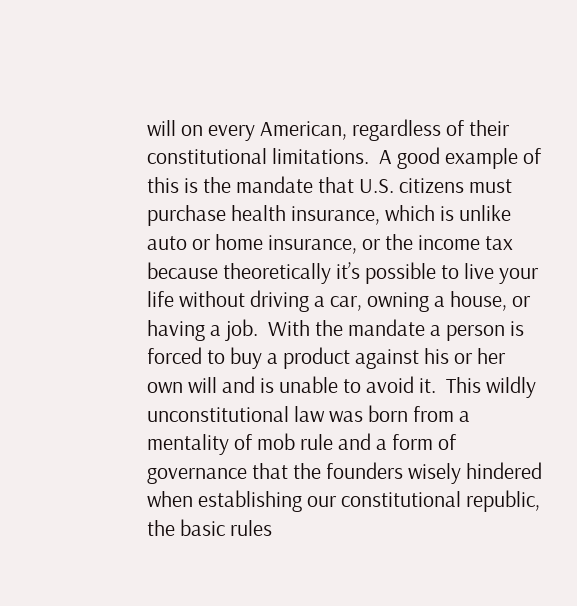will on every American, regardless of their constitutional limitations.  A good example of this is the mandate that U.S. citizens must purchase health insurance, which is unlike auto or home insurance, or the income tax because theoretically it’s possible to live your life without driving a car, owning a house, or having a job.  With the mandate a person is forced to buy a product against his or her own will and is unable to avoid it.  This wildly unconstitutional law was born from a mentality of mob rule and a form of governance that the founders wisely hindered when establishing our constitutional republic, the basic rules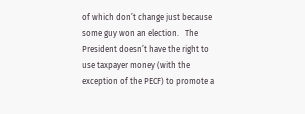of which don’t change just because some guy won an election.   The President doesn’t have the right to use taxpayer money (with the exception of the PECF) to promote a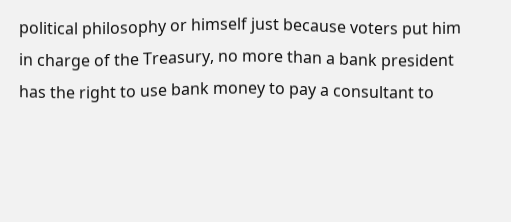political philosophy or himself just because voters put him in charge of the Treasury, no more than a bank president has the right to use bank money to pay a consultant to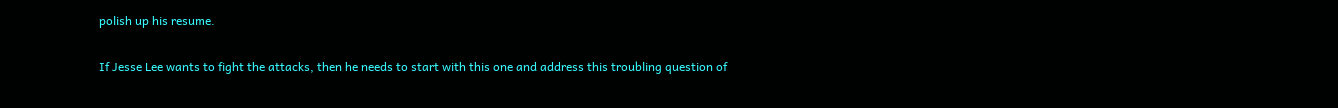polish up his resume.

If Jesse Lee wants to fight the attacks, then he needs to start with this one and address this troubling question of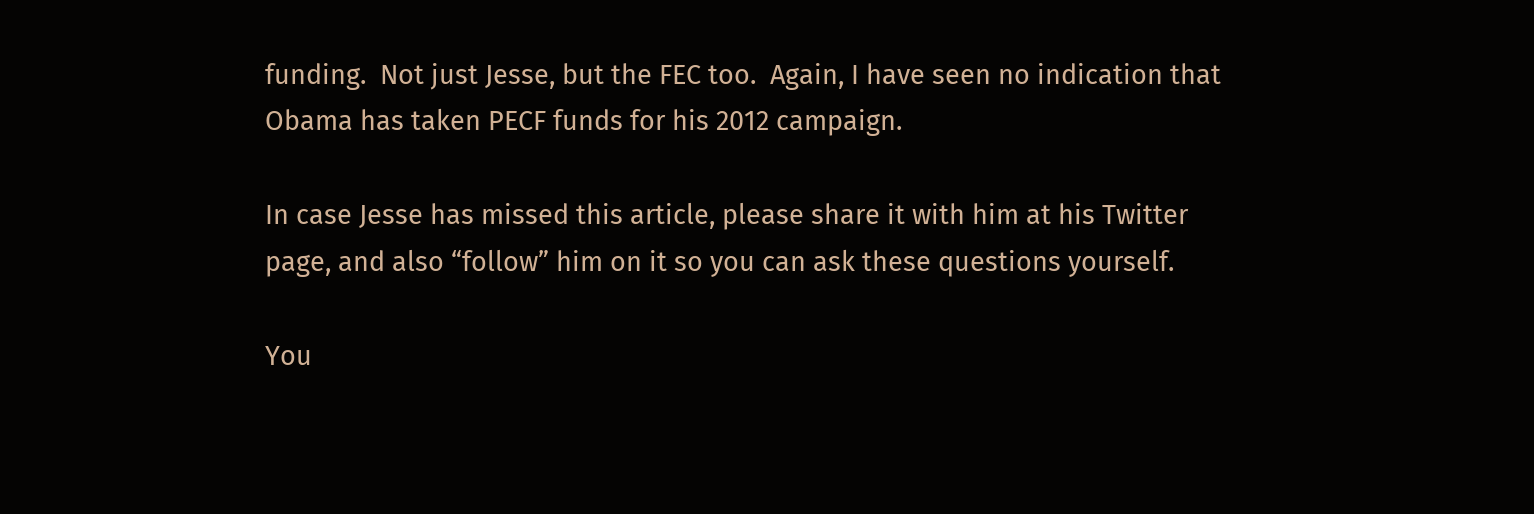funding.  Not just Jesse, but the FEC too.  Again, I have seen no indication that Obama has taken PECF funds for his 2012 campaign.

In case Jesse has missed this article, please share it with him at his Twitter page, and also “follow” him on it so you can ask these questions yourself.

You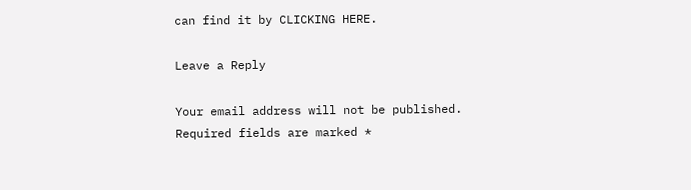can find it by CLICKING HERE.

Leave a Reply

Your email address will not be published. Required fields are marked *